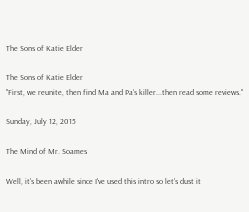The Sons of Katie Elder

The Sons of Katie Elder
"First, we reunite, then find Ma and Pa's killer...then read some reviews."

Sunday, July 12, 2015

The Mind of Mr. Soames

Well, it's been awhile since I've used this intro so let's dust it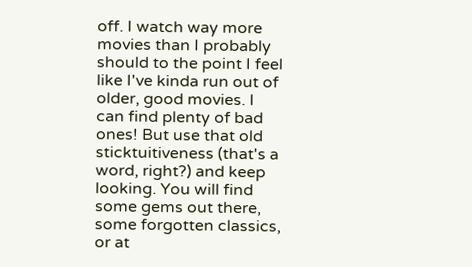off. I watch way more movies than I probably should to the point I feel like I've kinda run out of older, good movies. I can find plenty of bad ones! But use that old sticktuitiveness (that's a word, right?) and keep looking. You will find some gems out there, some forgotten classics, or at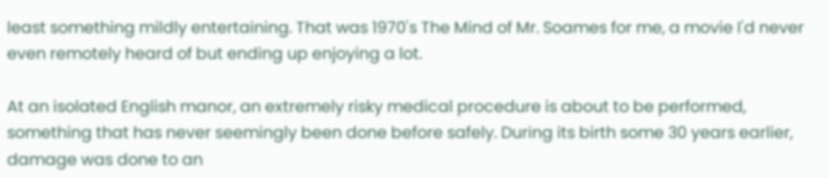least something mildly entertaining. That was 1970's The Mind of Mr. Soames for me, a movie I'd never even remotely heard of but ending up enjoying a lot.

At an isolated English manor, an extremely risky medical procedure is about to be performed, something that has never seemingly been done before safely. During its birth some 30 years earlier, damage was done to an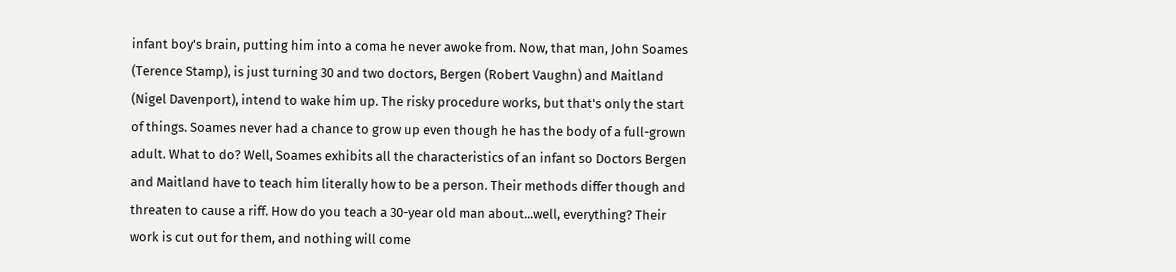infant boy's brain, putting him into a coma he never awoke from. Now, that man, John Soames (Terence Stamp), is just turning 30 and two doctors, Bergen (Robert Vaughn) and Maitland (Nigel Davenport), intend to wake him up. The risky procedure works, but that's only the start of things. Soames never had a chance to grow up even though he has the body of a full-grown adult. What to do? Well, Soames exhibits all the characteristics of an infant so Doctors Bergen and Maitland have to teach him literally how to be a person. Their methods differ though and threaten to cause a riff. How do you teach a 30-year old man about...well, everything? Their work is cut out for them, and nothing will come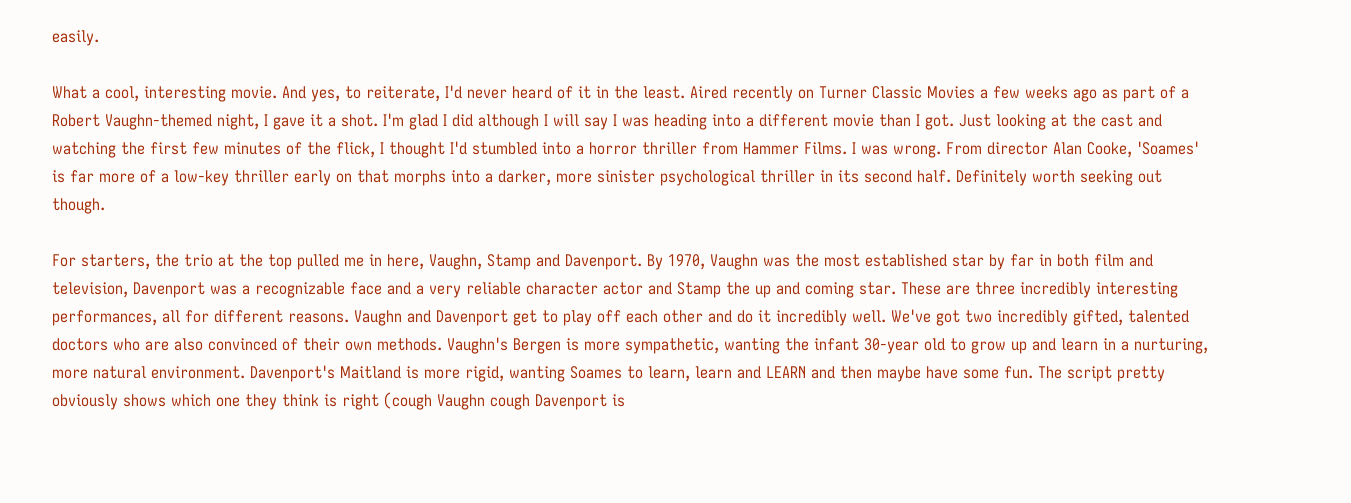easily.

What a cool, interesting movie. And yes, to reiterate, I'd never heard of it in the least. Aired recently on Turner Classic Movies a few weeks ago as part of a Robert Vaughn-themed night, I gave it a shot. I'm glad I did although I will say I was heading into a different movie than I got. Just looking at the cast and watching the first few minutes of the flick, I thought I'd stumbled into a horror thriller from Hammer Films. I was wrong. From director Alan Cooke, 'Soames' is far more of a low-key thriller early on that morphs into a darker, more sinister psychological thriller in its second half. Definitely worth seeking out though.

For starters, the trio at the top pulled me in here, Vaughn, Stamp and Davenport. By 1970, Vaughn was the most established star by far in both film and television, Davenport was a recognizable face and a very reliable character actor and Stamp the up and coming star. These are three incredibly interesting performances, all for different reasons. Vaughn and Davenport get to play off each other and do it incredibly well. We've got two incredibly gifted, talented doctors who are also convinced of their own methods. Vaughn's Bergen is more sympathetic, wanting the infant 30-year old to grow up and learn in a nurturing, more natural environment. Davenport's Maitland is more rigid, wanting Soames to learn, learn and LEARN and then maybe have some fun. The script pretty obviously shows which one they think is right (cough Vaughn cough Davenport is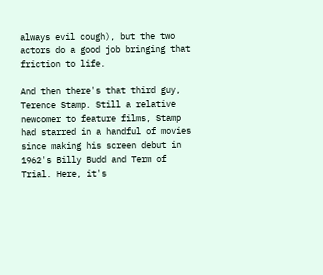always evil cough), but the two actors do a good job bringing that friction to life.

And then there's that third guy, Terence Stamp. Still a relative newcomer to feature films, Stamp had starred in a handful of movies since making his screen debut in 1962's Billy Budd and Term of Trial. Here, it's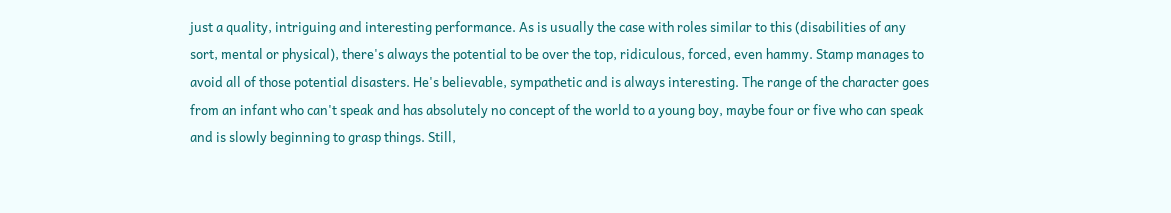just a quality, intriguing and interesting performance. As is usually the case with roles similar to this (disabilities of any sort, mental or physical), there's always the potential to be over the top, ridiculous, forced, even hammy. Stamp manages to avoid all of those potential disasters. He's believable, sympathetic and is always interesting. The range of the character goes from an infant who can't speak and has absolutely no concept of the world to a young boy, maybe four or five who can speak and is slowly beginning to grasp things. Still,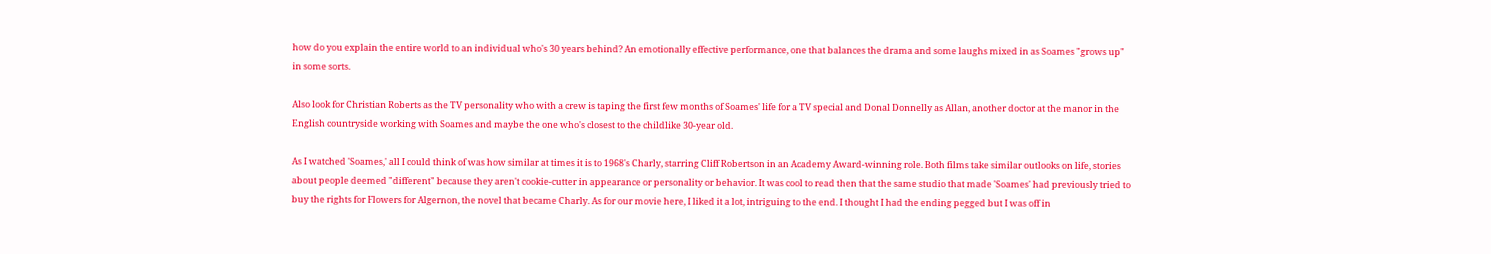how do you explain the entire world to an individual who's 30 years behind? An emotionally effective performance, one that balances the drama and some laughs mixed in as Soames "grows up" in some sorts.

Also look for Christian Roberts as the TV personality who with a crew is taping the first few months of Soames' life for a TV special and Donal Donnelly as Allan, another doctor at the manor in the English countryside working with Soames and maybe the one who's closest to the childlike 30-year old.

As I watched 'Soames,' all I could think of was how similar at times it is to 1968's Charly, starring Cliff Robertson in an Academy Award-winning role. Both films take similar outlooks on life, stories about people deemed "different" because they aren't cookie-cutter in appearance or personality or behavior. It was cool to read then that the same studio that made 'Soames' had previously tried to buy the rights for Flowers for Algernon, the novel that became Charly. As for our movie here, I liked it a lot, intriguing to the end. I thought I had the ending pegged but I was off in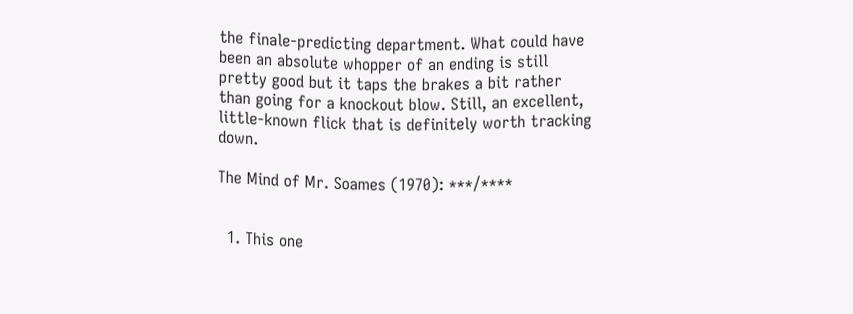the finale-predicting department. What could have been an absolute whopper of an ending is still pretty good but it taps the brakes a bit rather than going for a knockout blow. Still, an excellent, little-known flick that is definitely worth tracking down.

The Mind of Mr. Soames (1970): ***/****


  1. This one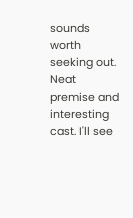sounds worth seeking out. Neat premise and interesting cast. I'll see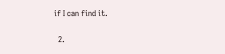if I can find it.

  2.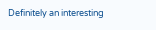Definitely an interesting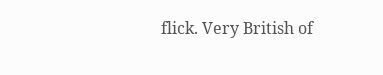flick. Very British of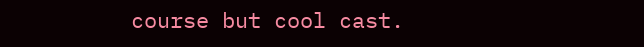course but cool cast.